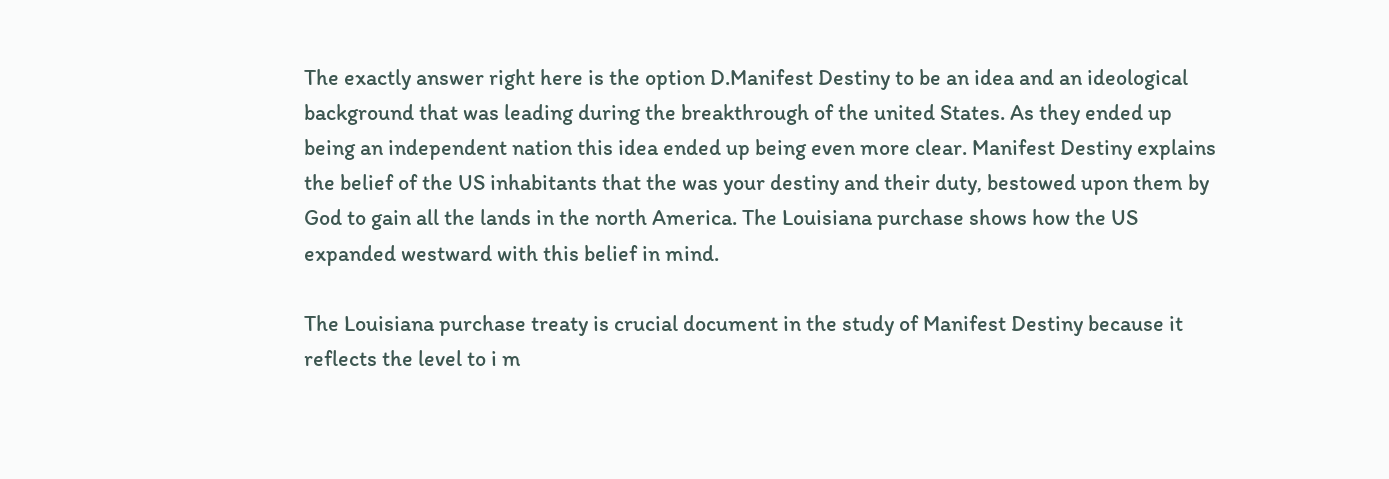The exactly answer right here is the option D.Manifest Destiny to be an idea and an ideological background that was leading during the breakthrough of the united States. As they ended up being an independent nation this idea ended up being even more clear. Manifest Destiny explains the belief of the US inhabitants that the was your destiny and their duty, bestowed upon them by God to gain all the lands in the north America. The Louisiana purchase shows how the US expanded westward with this belief in mind.

The Louisiana purchase treaty is crucial document in the study of Manifest Destiny because it reflects the level to i m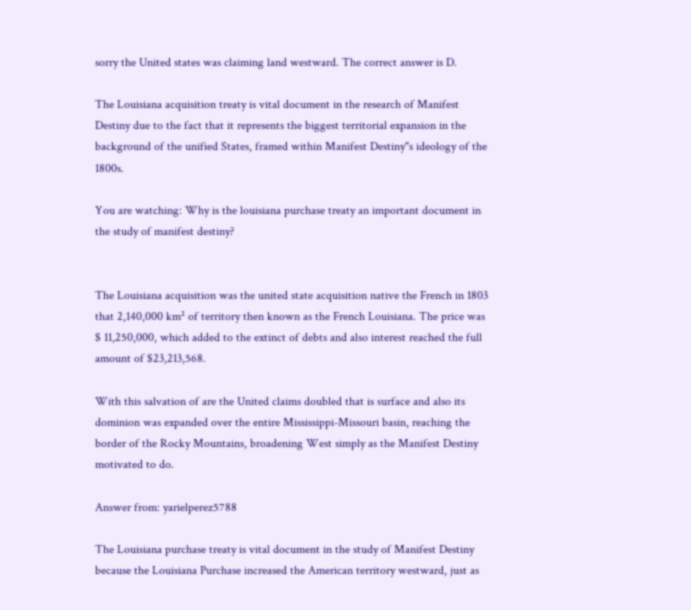sorry the United states was claiming land westward. The correct answer is D.

The Louisiana acquisition treaty is vital document in the research of Manifest Destiny due to the fact that it represents the biggest territorial expansion in the background of the unified States, framed within Manifest Destiny"s ideology of the 1800s.

You are watching: Why is the louisiana purchase treaty an important document in the study of manifest destiny?


The Louisiana acquisition was the united state acquisition native the French in 1803 that 2,140,000 km² of territory then known as the French Louisiana. The price was $ 11,250,000, which added to the extinct of debts and also interest reached the full amount of $23,213,568.

With this salvation of are the United claims doubled that is surface and also its dominion was expanded over the entire Mississippi-Missouri basin, reaching the border of the Rocky Mountains, broadening West simply as the Manifest Destiny motivated to do.

Answer from: yarielperez5788

The Louisiana purchase treaty is vital document in the study of Manifest Destiny because the Louisiana Purchase increased the American territory westward, just as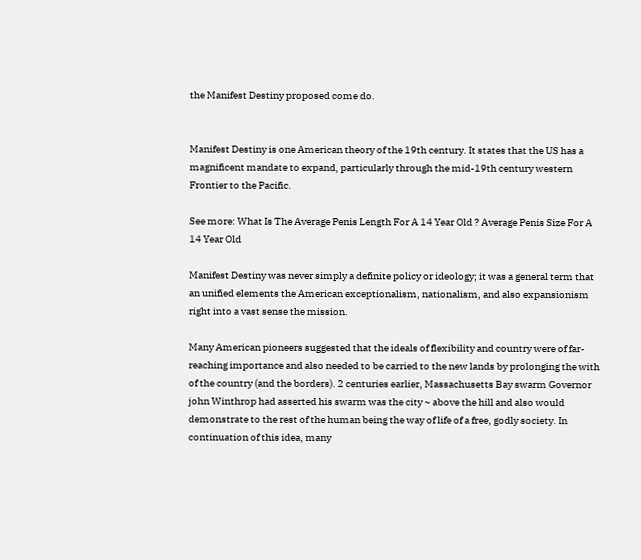the Manifest Destiny proposed come do.


Manifest Destiny is one American theory of the 19th century. It states that the US has a magnificent mandate to expand, particularly through the mid-19th century western Frontier to the Pacific.

See more: What Is The Average Penis Length For A 14 Year Old ? Average Penis Size For A 14 Year Old

Manifest Destiny was never simply a definite policy or ideology; it was a general term that an unified elements the American exceptionalism, nationalism, and also expansionism right into a vast sense the mission.

Many American pioneers suggested that the ideals of flexibility and country were of far-reaching importance and also needed to be carried to the new lands by prolonging the with of the country (and the borders). 2 centuries earlier, Massachusetts Bay swarm Governor john Winthrop had asserted his swarm was the city ~ above the hill and also would demonstrate to the rest of the human being the way of life of a free, godly society. In continuation of this idea, many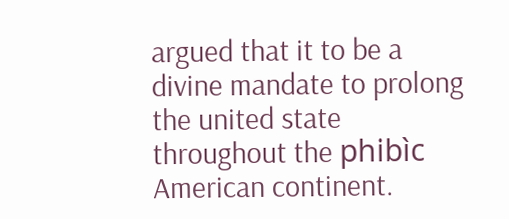argued that it to be a divine mandate to prolong the united state throughout the phibìc American continent.